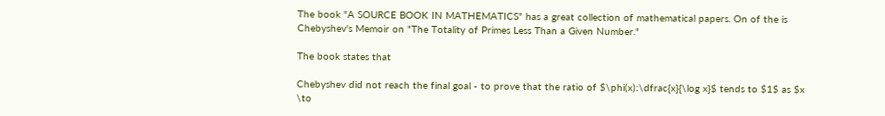The book "A SOURCE BOOK IN MATHEMATICS" has a great collection of mathematical papers. On of the is Chebyshev's Memoir on "The Totality of Primes Less Than a Given Number."

The book states that

Chebyshev did not reach the final goal - to prove that the ratio of $\phi(x):\dfrac{x}{\log x}$ tends to $1$ as $x \to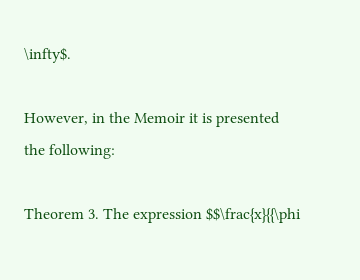\infty$.

However, in the Memoir it is presented the following:

Theorem 3. The expression $$\frac{x}{{\phi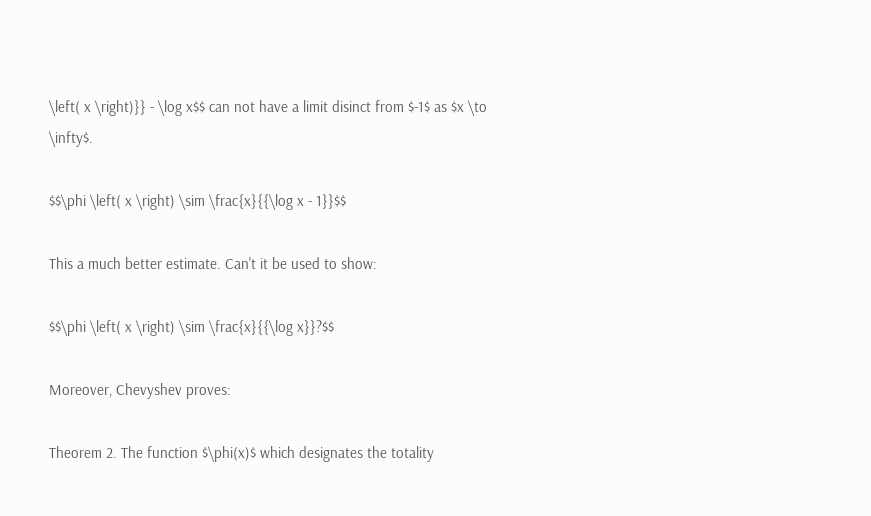\left( x \right)}} - \log x$$ can not have a limit disinct from $-1$ as $x \to \infty$.

$$\phi \left( x \right) \sim \frac{x}{{\log x - 1}}$$

This a much better estimate. Can't it be used to show:

$$\phi \left( x \right) \sim \frac{x}{{\log x}}?$$

Moreover, Chevyshev proves:

Theorem 2. The function $\phi(x)$ which designates the totality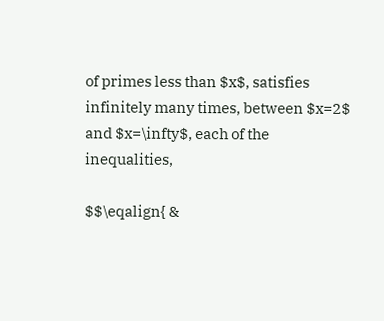of primes less than $x$, satisfies infinitely many times, between $x=2$ and $x=\infty$, each of the inequalities,

$$\eqalign{ &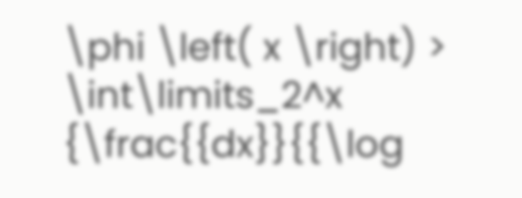\phi \left( x \right) > \int\limits_2^x {\frac{{dx}}{{\log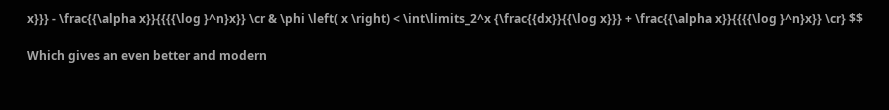x}}} - \frac{{\alpha x}}{{{{\log }^n}x}} \cr & \phi \left( x \right) < \int\limits_2^x {\frac{{dx}}{{\log x}}} + \frac{{\alpha x}}{{{{\log }^n}x}} \cr} $$

Which gives an even better and modern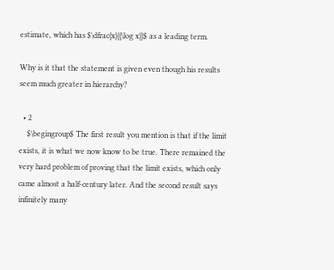estimate, which has $\dfrac{x}{{\log x}}$ as a leading term.

Why is it that the statement is given even though his results seem much greater in hierarchy?

  • 2
    $\begingroup$ The first result you mention is that if the limit exists, it is what we now know to be true. There remained the very hard problem of proving that the limit exists, which only came almost a half-century later. And the second result says infinitely many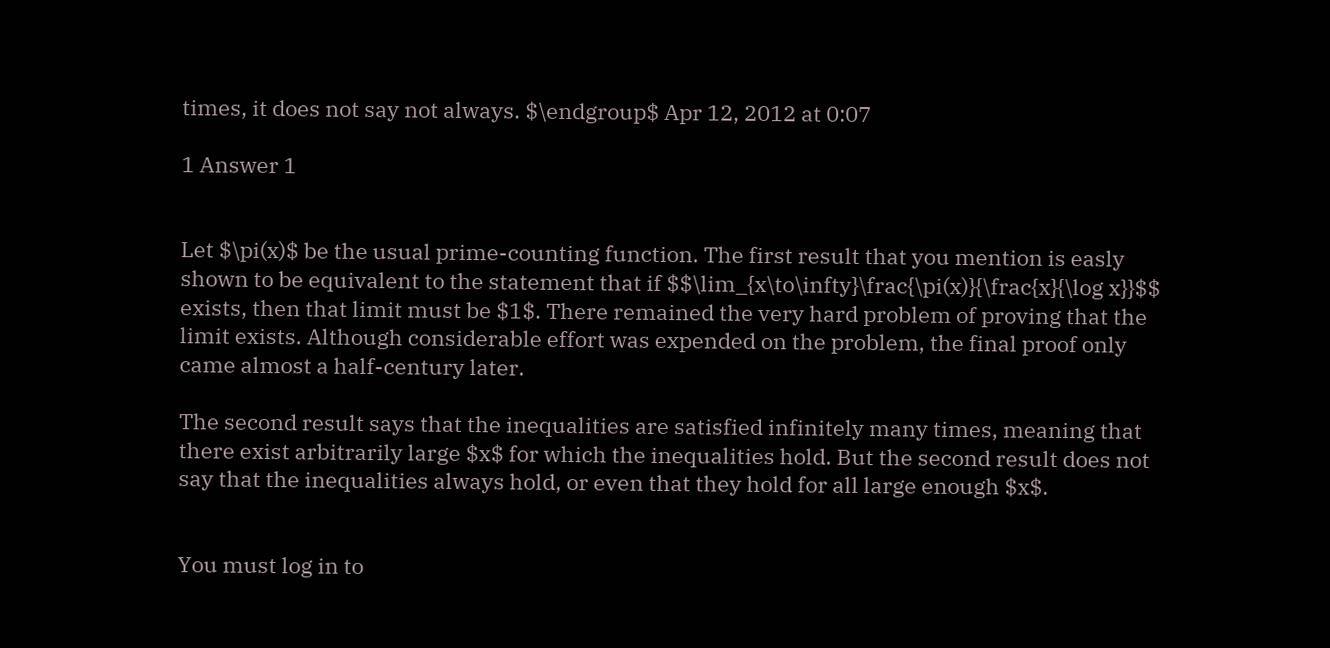times, it does not say not always. $\endgroup$ Apr 12, 2012 at 0:07

1 Answer 1


Let $\pi(x)$ be the usual prime-counting function. The first result that you mention is easly shown to be equivalent to the statement that if $$\lim_{x\to\infty}\frac{\pi(x)}{\frac{x}{\log x}}$$ exists, then that limit must be $1$. There remained the very hard problem of proving that the limit exists. Although considerable effort was expended on the problem, the final proof only came almost a half-century later.

The second result says that the inequalities are satisfied infinitely many times, meaning that there exist arbitrarily large $x$ for which the inequalities hold. But the second result does not say that the inequalities always hold, or even that they hold for all large enough $x$.


You must log in to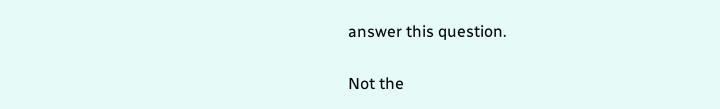answer this question.

Not the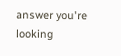answer you're looking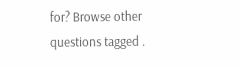for? Browse other questions tagged .